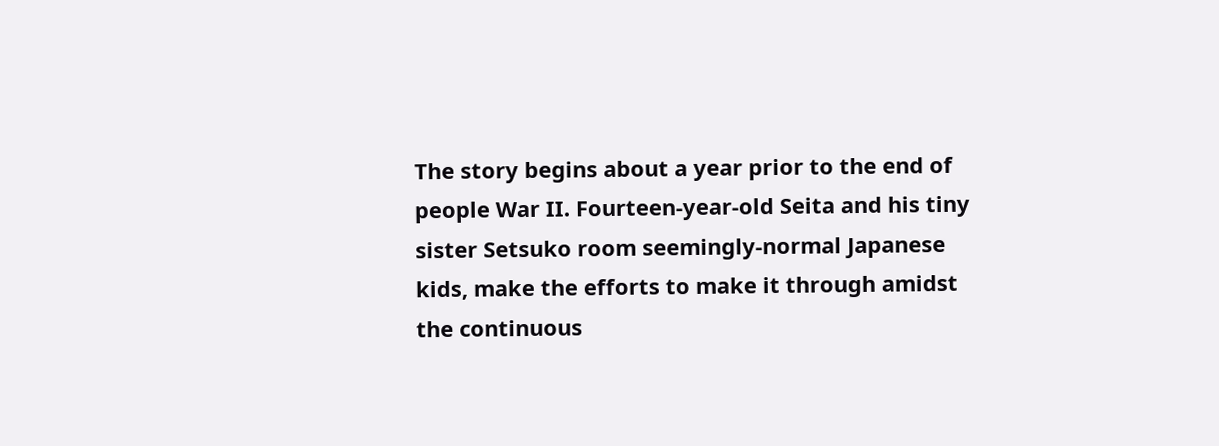The story begins about a year prior to the end of people War II. Fourteen-year-old Seita and his tiny sister Setsuko room seemingly-normal Japanese kids, make the efforts to make it through amidst the continuous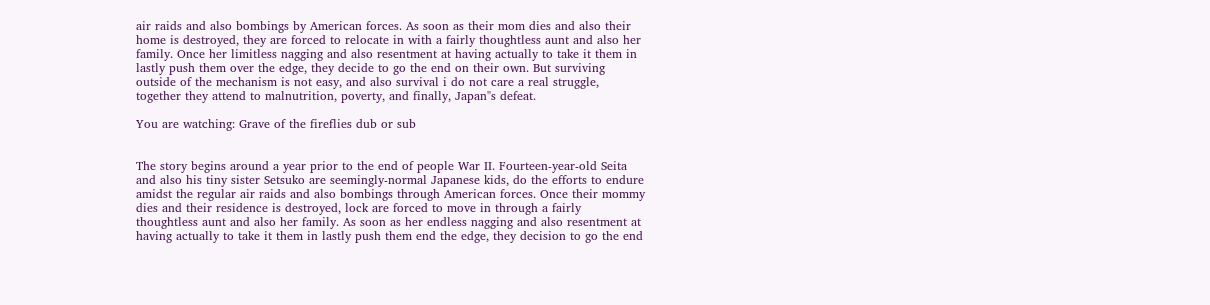air raids and also bombings by American forces. As soon as their mom dies and also their home is destroyed, they are forced to relocate in with a fairly thoughtless aunt and also her family. Once her limitless nagging and also resentment at having actually to take it them in lastly push them over the edge, they decide to go the end on their own. But surviving outside of the mechanism is not easy, and also survival i do not care a real struggle, together they attend to malnutrition, poverty, and finally, Japan"s defeat.

You are watching: Grave of the fireflies dub or sub


The story begins around a year prior to the end of people War II. Fourteen-year-old Seita and also his tiny sister Setsuko are seemingly-normal Japanese kids, do the efforts to endure amidst the regular air raids and also bombings through American forces. Once their mommy dies and their residence is destroyed, lock are forced to move in through a fairly thoughtless aunt and also her family. As soon as her endless nagging and also resentment at having actually to take it them in lastly push them end the edge, they decision to go the end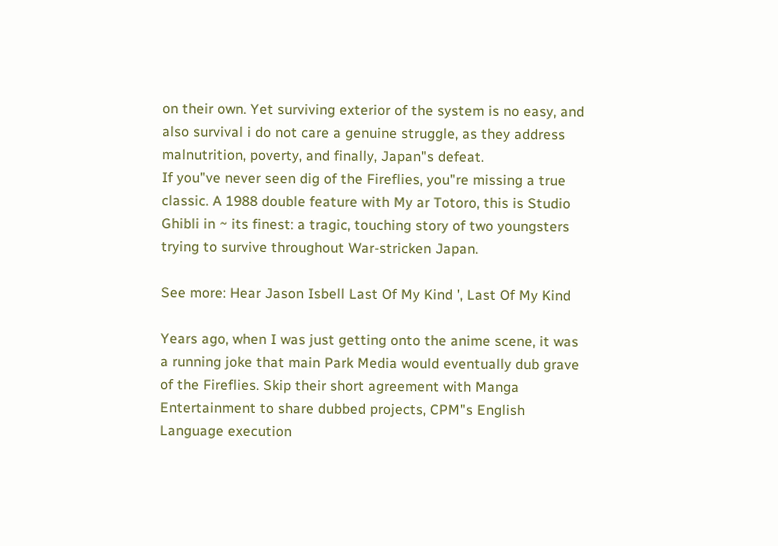on their own. Yet surviving exterior of the system is no easy, and also survival i do not care a genuine struggle, as they address malnutrition, poverty, and finally, Japan"s defeat.
If you"ve never seen dig of the Fireflies, you"re missing a true classic. A 1988 double feature with My ar Totoro, this is Studio Ghibli in ~ its finest: a tragic, touching story of two youngsters trying to survive throughout War-stricken Japan.

See more: Hear Jason Isbell Last Of My Kind ', Last Of My Kind

Years ago, when I was just getting onto the anime scene, it was a running joke that main Park Media would eventually dub grave of the Fireflies. Skip their short agreement with Manga Entertainment to share dubbed projects, CPM"s English Language execution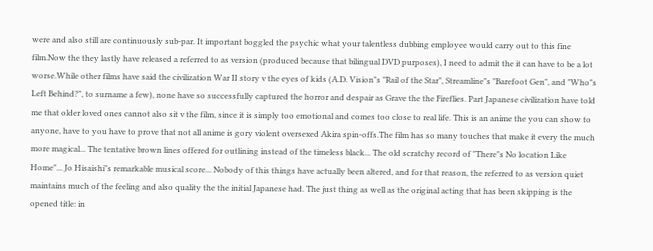were and also still are continuously sub-par. It important boggled the psychic what your talentless dubbing employee would carry out to this fine film.Now the they lastly have released a referred to as version (produced because that bilingual DVD purposes), I need to admit the it can have to be a lot worse.While other films have said the civilization War II story v the eyes of kids (A.D. Vision"s "Rail of the Star", Streamline"s "Barefoot Gen", and "Who"s Left Behind?", to surname a few), none have so successfully captured the horror and despair as Grave the the Fireflies. Part Japanese civilization have told me that older loved ones cannot also sit v the film, since it is simply too emotional and comes too close to real life. This is an anime the you can show to anyone, have to you have to prove that not all anime is gory violent oversexed Akira spin-offs.The film has so many touches that make it every the much more magical... The tentative brown lines offered for outlining instead of the timeless black... The old scratchy record of "There"s No location Like Home"... Jo Hisaishi"s remarkable musical score... Nobody of this things have actually been altered, and for that reason, the referred to as version quiet maintains much of the feeling and also quality the the initial Japanese had. The just thing as well as the original acting that has been skipping is the opened title: in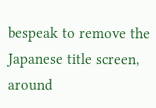bespeak to remove the Japanese title screen, around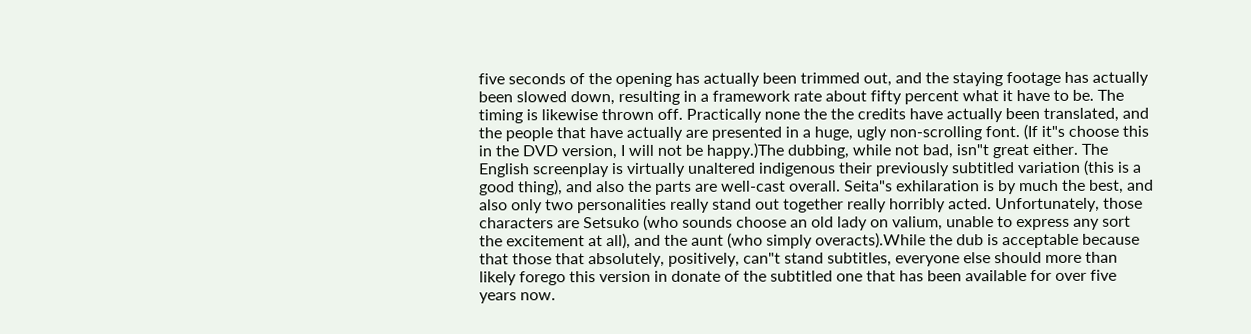five seconds of the opening has actually been trimmed out, and the staying footage has actually been slowed down, resulting in a framework rate about fifty percent what it have to be. The timing is likewise thrown off. Practically none the the credits have actually been translated, and the people that have actually are presented in a huge, ugly non-scrolling font. (If it"s choose this in the DVD version, I will not be happy.)The dubbing, while not bad, isn"t great either. The English screenplay is virtually unaltered indigenous their previously subtitled variation (this is a good thing), and also the parts are well-cast overall. Seita"s exhilaration is by much the best, and also only two personalities really stand out together really horribly acted. Unfortunately, those characters are Setsuko (who sounds choose an old lady on valium, unable to express any sort the excitement at all), and the aunt (who simply overacts).While the dub is acceptable because that those that absolutely, positively, can"t stand subtitles, everyone else should more than likely forego this version in donate of the subtitled one that has been available for over five years now.